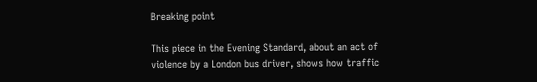Breaking point

This piece in the Evening Standard, about an act of violence by a London bus driver, shows how traffic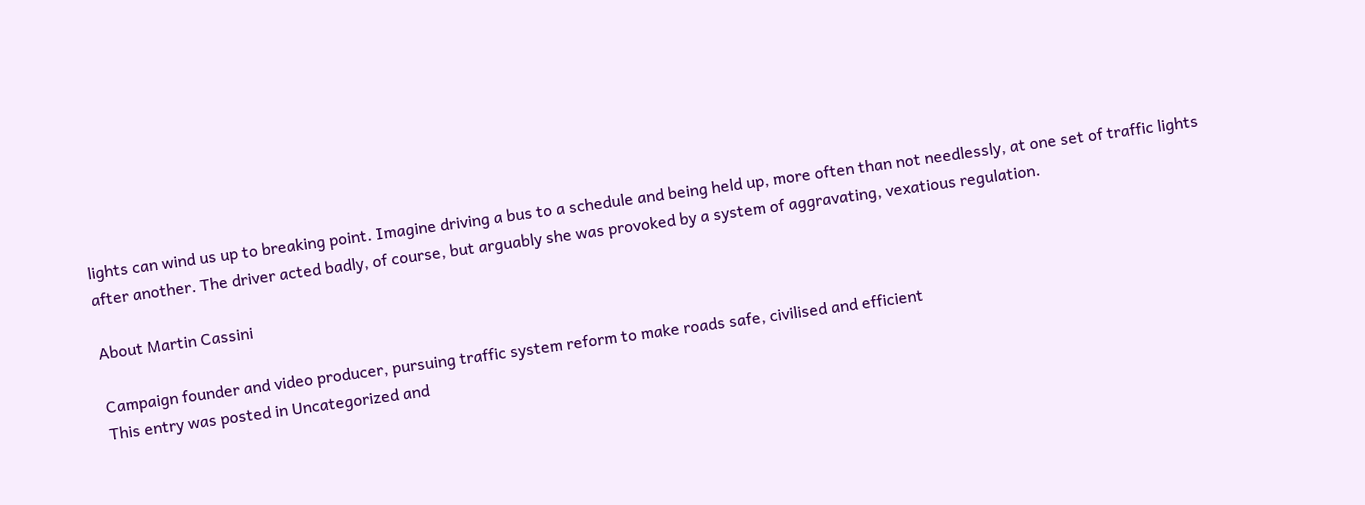lights can wind us up to breaking point. Imagine driving a bus to a schedule and being held up, more often than not needlessly, at one set of traffic lights after another. The driver acted badly, of course, but arguably she was provoked by a system of aggravating, vexatious regulation.

About Martin Cassini

Campaign founder and video producer, pursuing traffic system reform to make roads safe, civilised and efficient
This entry was posted in Uncategorized and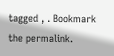tagged , . Bookmark the permalink.